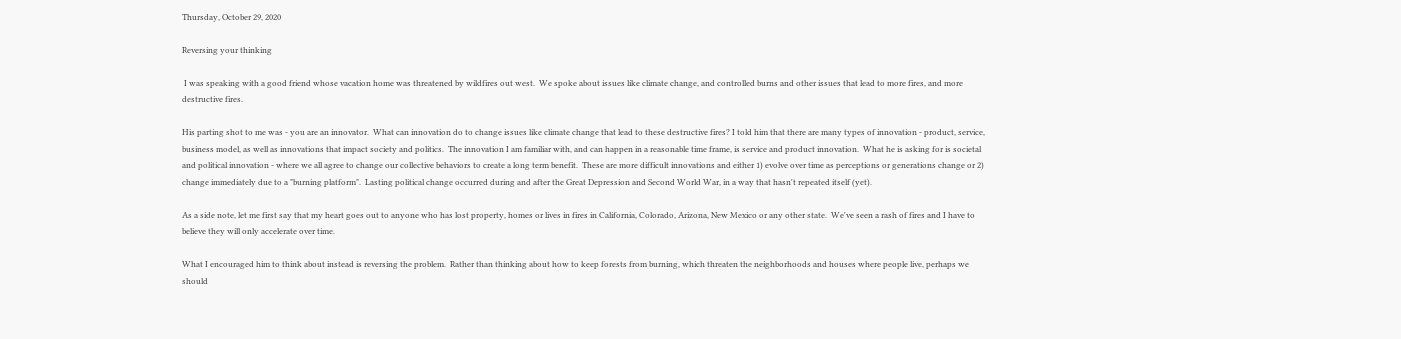Thursday, October 29, 2020

Reversing your thinking

 I was speaking with a good friend whose vacation home was threatened by wildfires out west.  We spoke about issues like climate change, and controlled burns and other issues that lead to more fires, and more destructive fires.

His parting shot to me was - you are an innovator.  What can innovation do to change issues like climate change that lead to these destructive fires? I told him that there are many types of innovation - product, service, business model, as well as innovations that impact society and politics.  The innovation I am familiar with, and can happen in a reasonable time frame, is service and product innovation.  What he is asking for is societal and political innovation - where we all agree to change our collective behaviors to create a long term benefit.  These are more difficult innovations and either 1) evolve over time as perceptions or generations change or 2) change immediately due to a "burning platform".  Lasting political change occurred during and after the Great Depression and Second World War, in a way that hasn't repeated itself (yet).

As a side note, let me first say that my heart goes out to anyone who has lost property, homes or lives in fires in California, Colorado, Arizona, New Mexico or any other state.  We've seen a rash of fires and I have to believe they will only accelerate over time.

What I encouraged him to think about instead is reversing the problem.  Rather than thinking about how to keep forests from burning, which threaten the neighborhoods and houses where people live, perhaps we should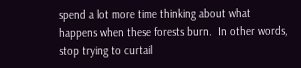spend a lot more time thinking about what happens when these forests burn.  In other words, stop trying to curtail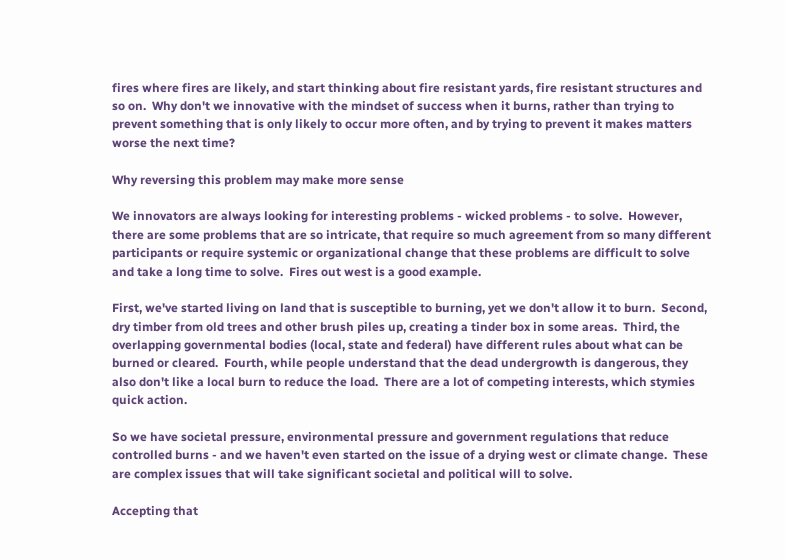fires where fires are likely, and start thinking about fire resistant yards, fire resistant structures and so on.  Why don't we innovative with the mindset of success when it burns, rather than trying to prevent something that is only likely to occur more often, and by trying to prevent it makes matters worse the next time?

Why reversing this problem may make more sense

We innovators are always looking for interesting problems - wicked problems - to solve.  However, there are some problems that are so intricate, that require so much agreement from so many different participants or require systemic or organizational change that these problems are difficult to solve and take a long time to solve.  Fires out west is a good example.

First, we've started living on land that is susceptible to burning, yet we don't allow it to burn.  Second, dry timber from old trees and other brush piles up, creating a tinder box in some areas.  Third, the overlapping governmental bodies (local, state and federal) have different rules about what can be burned or cleared.  Fourth, while people understand that the dead undergrowth is dangerous, they also don't like a local burn to reduce the load.  There are a lot of competing interests, which stymies quick action.

So we have societal pressure, environmental pressure and government regulations that reduce controlled burns - and we haven't even started on the issue of a drying west or climate change.  These are complex issues that will take significant societal and political will to solve.

Accepting that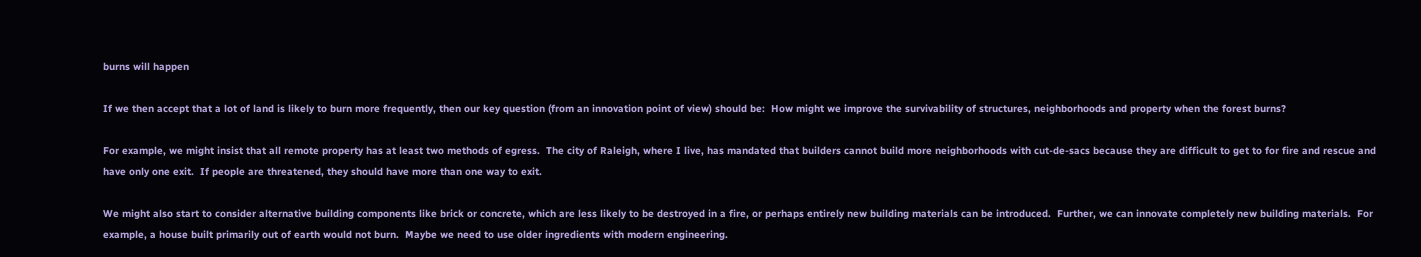burns will happen

If we then accept that a lot of land is likely to burn more frequently, then our key question (from an innovation point of view) should be:  How might we improve the survivability of structures, neighborhoods and property when the forest burns?

For example, we might insist that all remote property has at least two methods of egress.  The city of Raleigh, where I live, has mandated that builders cannot build more neighborhoods with cut-de-sacs because they are difficult to get to for fire and rescue and have only one exit.  If people are threatened, they should have more than one way to exit.

We might also start to consider alternative building components like brick or concrete, which are less likely to be destroyed in a fire, or perhaps entirely new building materials can be introduced.  Further, we can innovate completely new building materials.  For example, a house built primarily out of earth would not burn.  Maybe we need to use older ingredients with modern engineering.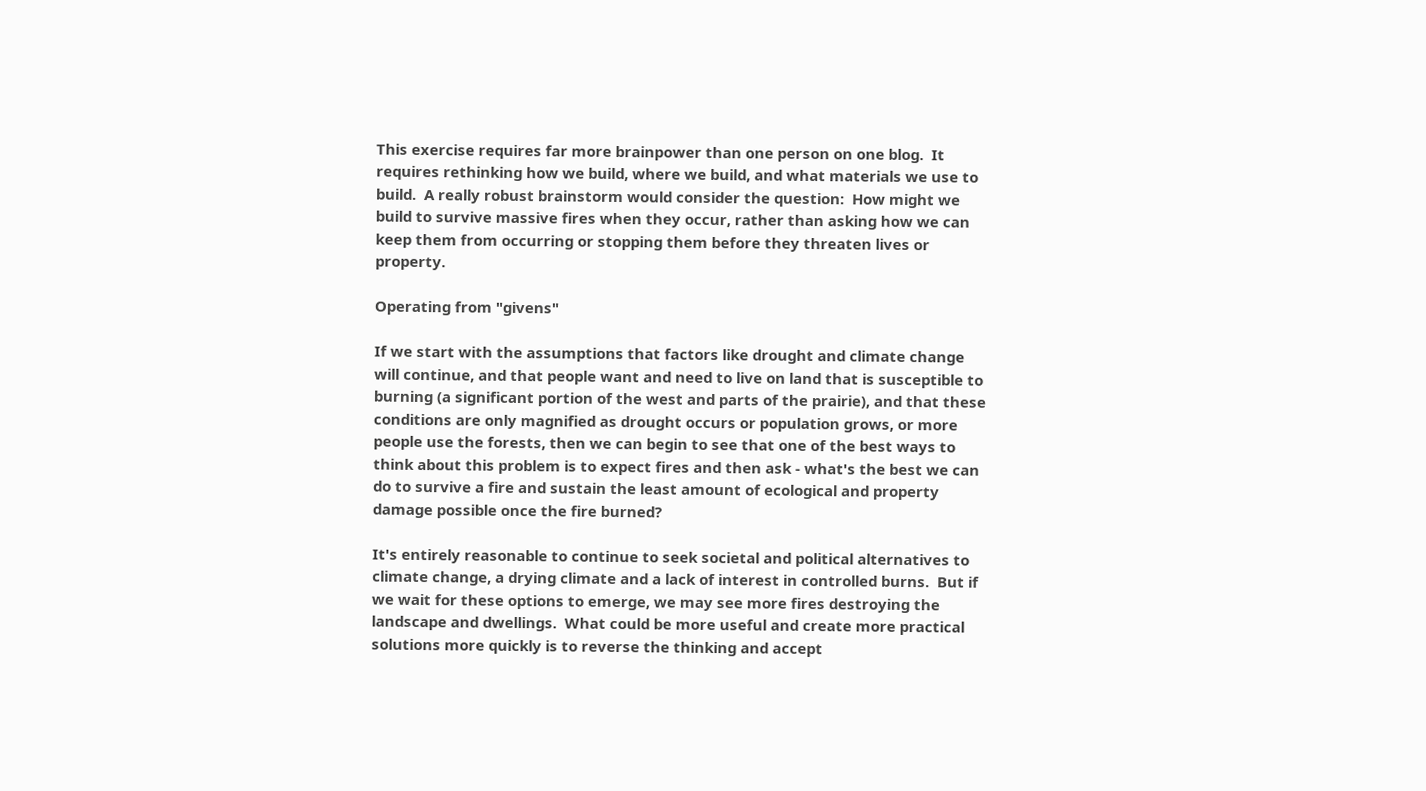This exercise requires far more brainpower than one person on one blog.  It requires rethinking how we build, where we build, and what materials we use to build.  A really robust brainstorm would consider the question:  How might we build to survive massive fires when they occur, rather than asking how we can keep them from occurring or stopping them before they threaten lives or property.

Operating from "givens"

If we start with the assumptions that factors like drought and climate change will continue, and that people want and need to live on land that is susceptible to burning (a significant portion of the west and parts of the prairie), and that these conditions are only magnified as drought occurs or population grows, or more people use the forests, then we can begin to see that one of the best ways to think about this problem is to expect fires and then ask - what's the best we can do to survive a fire and sustain the least amount of ecological and property damage possible once the fire burned?

It's entirely reasonable to continue to seek societal and political alternatives to climate change, a drying climate and a lack of interest in controlled burns.  But if we wait for these options to emerge, we may see more fires destroying the landscape and dwellings.  What could be more useful and create more practical solutions more quickly is to reverse the thinking and accept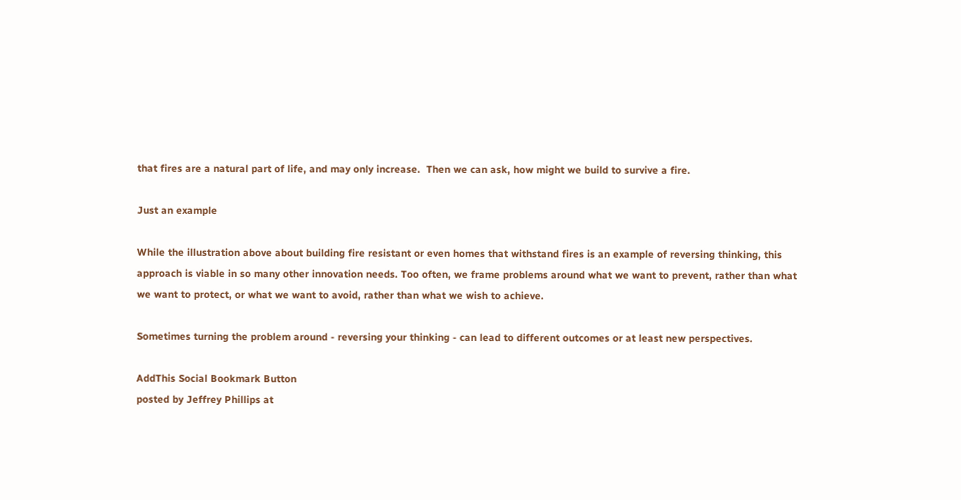that fires are a natural part of life, and may only increase.  Then we can ask, how might we build to survive a fire.

Just an example

While the illustration above about building fire resistant or even homes that withstand fires is an example of reversing thinking, this approach is viable in so many other innovation needs. Too often, we frame problems around what we want to prevent, rather than what we want to protect, or what we want to avoid, rather than what we wish to achieve.

Sometimes turning the problem around - reversing your thinking - can lead to different outcomes or at least new perspectives.

AddThis Social Bookmark Button
posted by Jeffrey Phillips at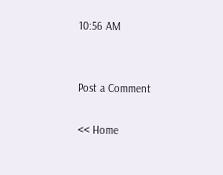10:56 AM


Post a Comment

<< Home